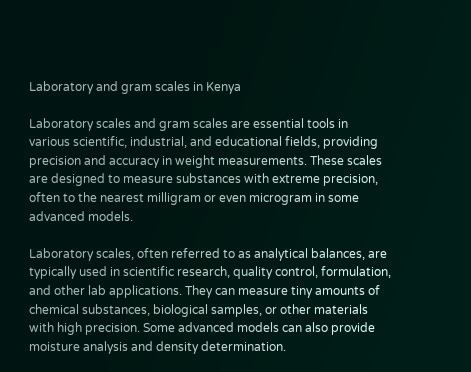Laboratory and gram scales in Kenya

Laboratory scales and gram scales are essential tools in various scientific, industrial, and educational fields, providing precision and accuracy in weight measurements. These scales are designed to measure substances with extreme precision, often to the nearest milligram or even microgram in some advanced models.

Laboratory scales, often referred to as analytical balances, are typically used in scientific research, quality control, formulation, and other lab applications. They can measure tiny amounts of chemical substances, biological samples, or other materials with high precision. Some advanced models can also provide moisture analysis and density determination.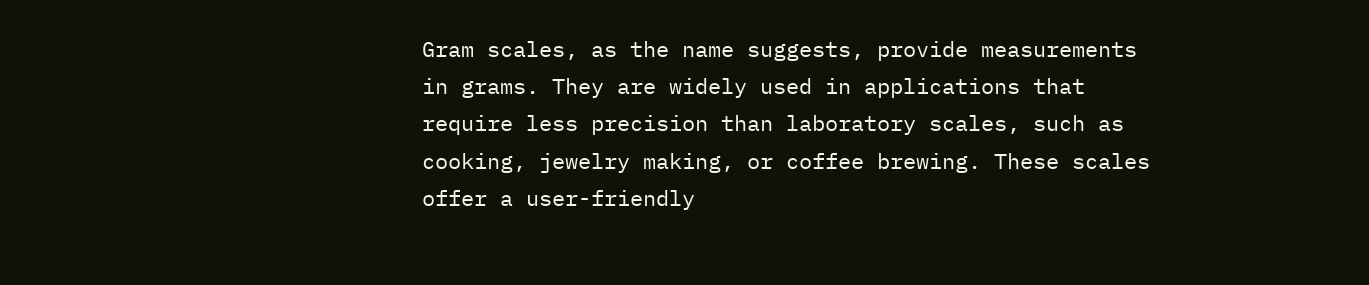Gram scales, as the name suggests, provide measurements in grams. They are widely used in applications that require less precision than laboratory scales, such as cooking, jewelry making, or coffee brewing. These scales offer a user-friendly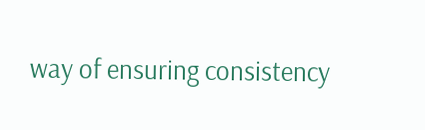way of ensuring consistency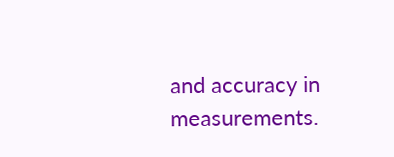and accuracy in measurements.